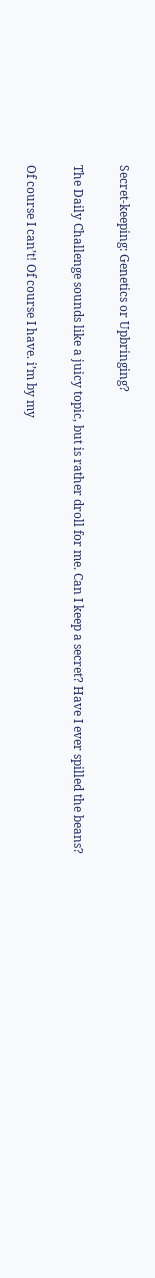Secret-keeping: Genetics or Upbringing?

The Daily Challenge sounds like a juicy topic, but is rather droll for me. Can I keep a secret? Have I ever spilled the beans?

Of course I can’t! Of course I have. i’m by my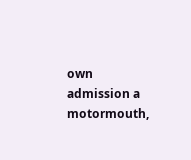own admission a motormouth,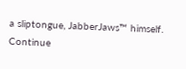a sliptongue, JabberJaws™ himself. Continue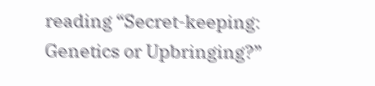reading “Secret-keeping: Genetics or Upbringing?”